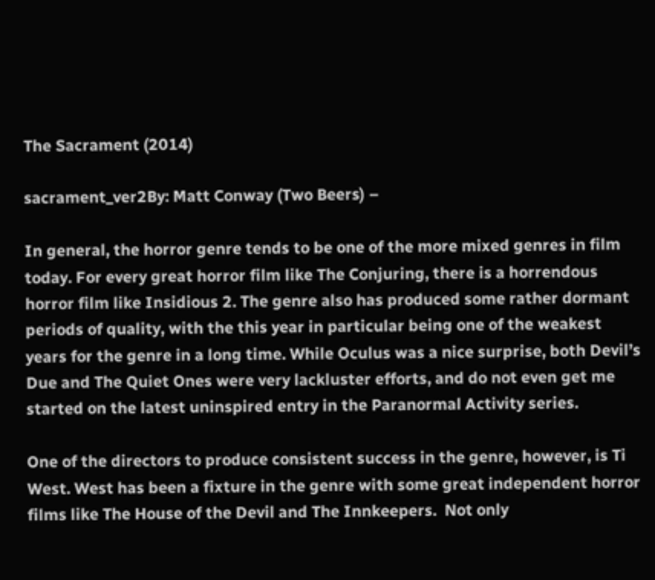The Sacrament (2014)

sacrament_ver2By: Matt Conway (Two Beers) –

In general, the horror genre tends to be one of the more mixed genres in film today. For every great horror film like The Conjuring, there is a horrendous horror film like Insidious 2. The genre also has produced some rather dormant periods of quality, with the this year in particular being one of the weakest years for the genre in a long time. While Oculus was a nice surprise, both Devil’s Due and The Quiet Ones were very lackluster efforts, and do not even get me started on the latest uninspired entry in the Paranormal Activity series.

One of the directors to produce consistent success in the genre, however, is Ti West. West has been a fixture in the genre with some great independent horror films like The House of the Devil and The Innkeepers.  Not only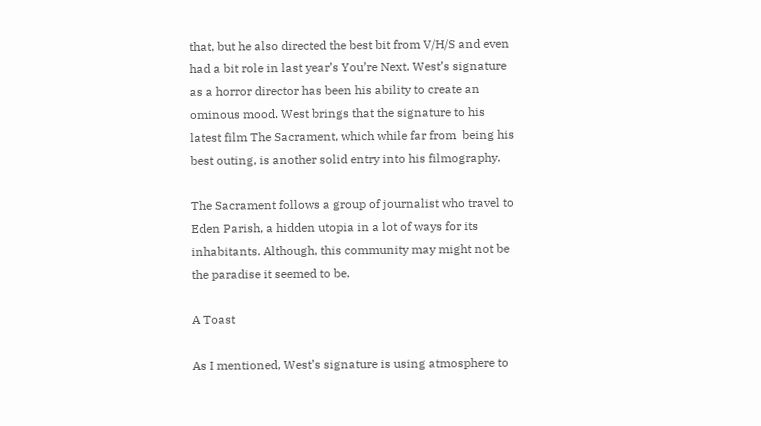that, but he also directed the best bit from V/H/S and even had a bit role in last year’s You’re Next. West’s signature as a horror director has been his ability to create an ominous mood. West brings that the signature to his latest film The Sacrament, which while far from  being his best outing, is another solid entry into his filmography.

The Sacrament follows a group of journalist who travel to Eden Parish, a hidden utopia in a lot of ways for its inhabitants. Although, this community may might not be the paradise it seemed to be.

A Toast

As I mentioned, West’s signature is using atmosphere to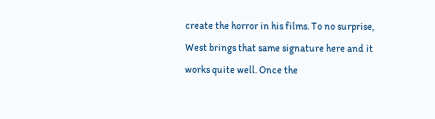create the horror in his films. To no surprise, West brings that same signature here and it works quite well. Once the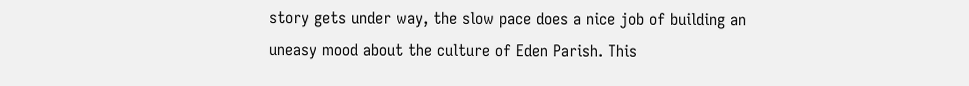story gets under way, the slow pace does a nice job of building an uneasy mood about the culture of Eden Parish. This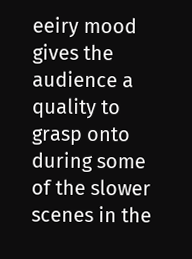eeiry mood gives the audience a  quality to grasp onto during some of the slower scenes in the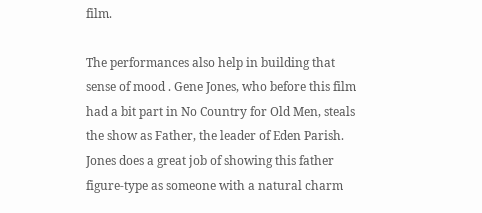film.

The performances also help in building that sense of mood . Gene Jones, who before this film had a bit part in No Country for Old Men, steals the show as Father, the leader of Eden Parish. Jones does a great job of showing this father figure-type as someone with a natural charm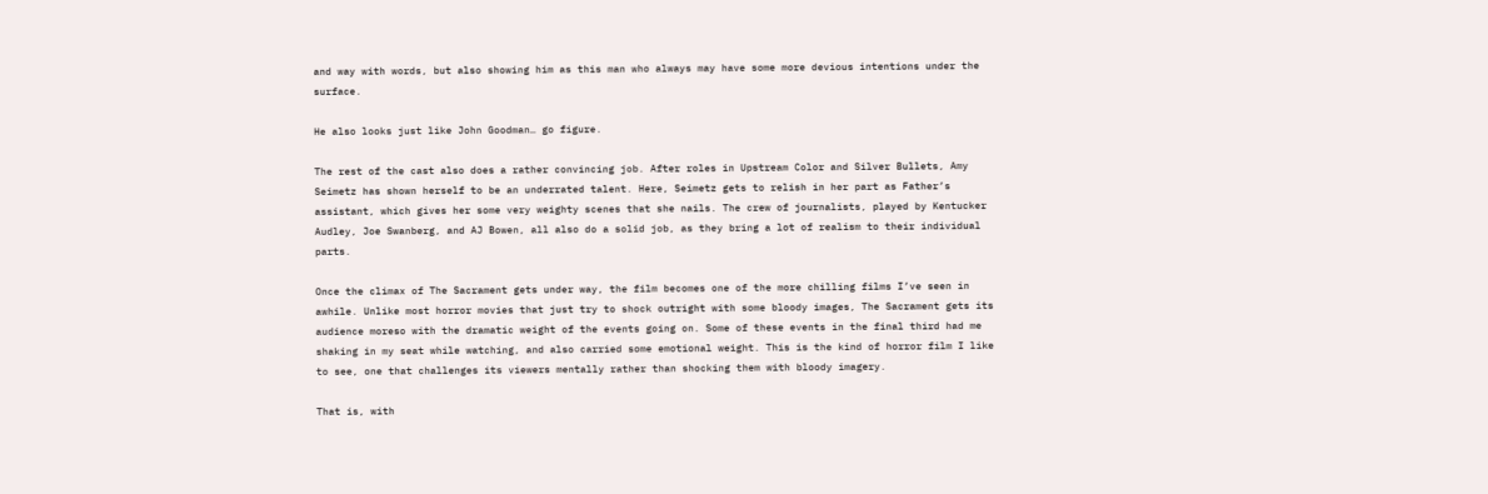and way with words, but also showing him as this man who always may have some more devious intentions under the surface.

He also looks just like John Goodman… go figure.

The rest of the cast also does a rather convincing job. After roles in Upstream Color and Silver Bullets, Amy Seimetz has shown herself to be an underrated talent. Here, Seimetz gets to relish in her part as Father’s assistant, which gives her some very weighty scenes that she nails. The crew of journalists, played by Kentucker Audley, Joe Swanberg, and AJ Bowen, all also do a solid job, as they bring a lot of realism to their individual parts.

Once the climax of The Sacrament gets under way, the film becomes one of the more chilling films I’ve seen in awhile. Unlike most horror movies that just try to shock outright with some bloody images, The Sacrament gets its audience moreso with the dramatic weight of the events going on. Some of these events in the final third had me shaking in my seat while watching, and also carried some emotional weight. This is the kind of horror film I like to see, one that challenges its viewers mentally rather than shocking them with bloody imagery.

That is, with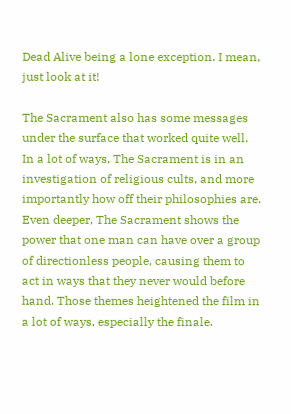Dead Alive being a lone exception. I mean, just look at it!

The Sacrament also has some messages under the surface that worked quite well. In a lot of ways, The Sacrament is in an investigation of religious cults, and more importantly how off their philosophies are. Even deeper, The Sacrament shows the power that one man can have over a group of directionless people, causing them to act in ways that they never would before hand. Those themes heightened the film in a lot of ways, especially the finale.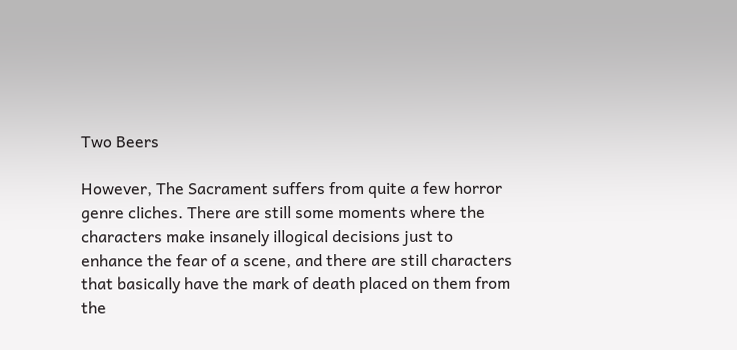Two Beers

However, The Sacrament suffers from quite a few horror genre cliches. There are still some moments where the characters make insanely illogical decisions just to enhance the fear of a scene, and there are still characters that basically have the mark of death placed on them from the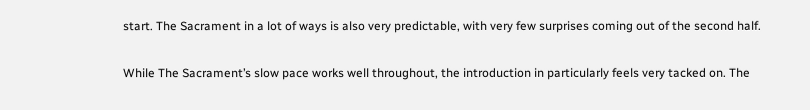start. The Sacrament in a lot of ways is also very predictable, with very few surprises coming out of the second half.

While The Sacrament’s slow pace works well throughout, the introduction in particularly feels very tacked on. The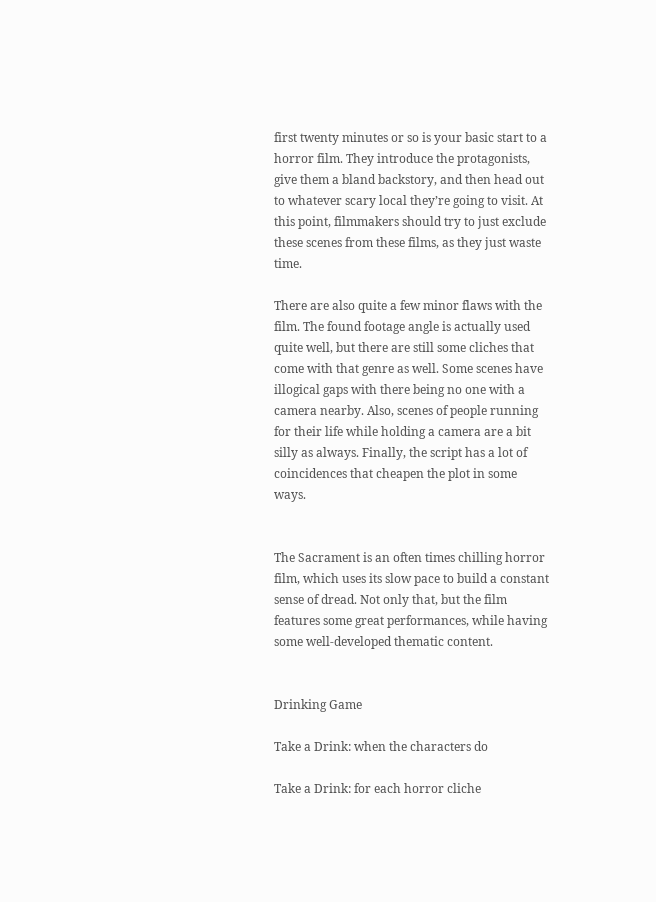first twenty minutes or so is your basic start to a horror film. They introduce the protagonists, give them a bland backstory, and then head out to whatever scary local they’re going to visit. At this point, filmmakers should try to just exclude these scenes from these films, as they just waste time.

There are also quite a few minor flaws with the film. The found footage angle is actually used quite well, but there are still some cliches that come with that genre as well. Some scenes have illogical gaps with there being no one with a camera nearby. Also, scenes of people running for their life while holding a camera are a bit silly as always. Finally, the script has a lot of coincidences that cheapen the plot in some ways.


The Sacrament is an often times chilling horror film, which uses its slow pace to build a constant sense of dread. Not only that, but the film features some great performances, while having some well-developed thematic content.


Drinking Game

Take a Drink: when the characters do

Take a Drink: for each horror cliche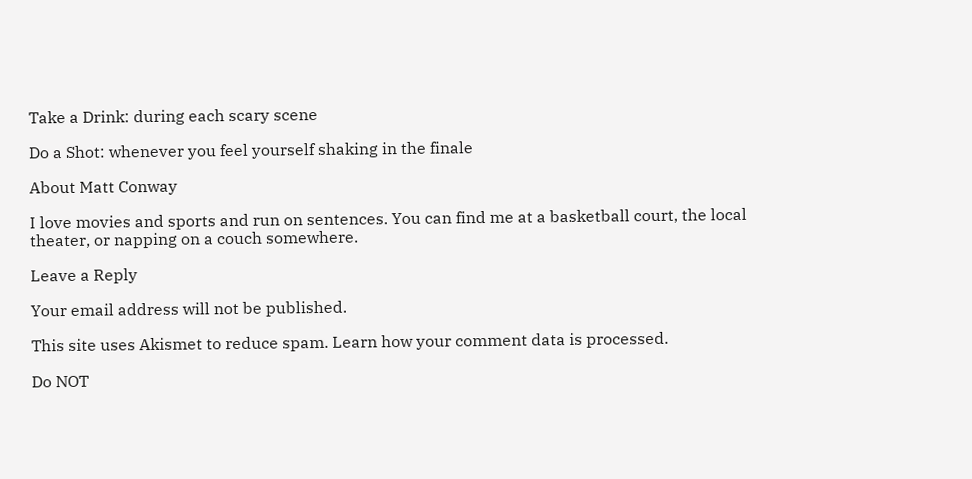Take a Drink: during each scary scene

Do a Shot: whenever you feel yourself shaking in the finale

About Matt Conway

I love movies and sports and run on sentences. You can find me at a basketball court, the local theater, or napping on a couch somewhere.

Leave a Reply

Your email address will not be published.

This site uses Akismet to reduce spam. Learn how your comment data is processed.

Do NOT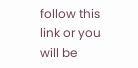follow this link or you will be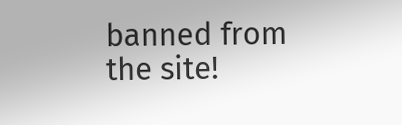banned from the site!